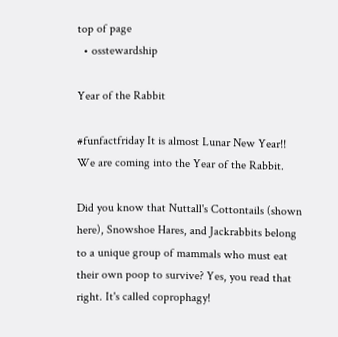top of page
  • osstewardship

Year of the Rabbit

#funfactfriday It is almost Lunar New Year!! We are coming into the Year of the Rabbit.

Did you know that Nuttall's Cottontails (shown here), Snowshoe Hares, and Jackrabbits belong to a unique group of mammals who must eat their own poop to survive? Yes, you read that right. It's called coprophagy!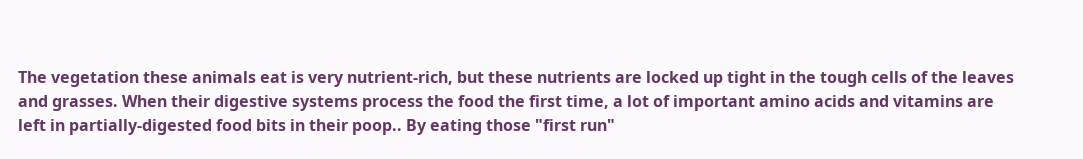The vegetation these animals eat is very nutrient-rich, but these nutrients are locked up tight in the tough cells of the leaves and grasses. When their digestive systems process the food the first time, a lot of important amino acids and vitamins are left in partially-digested food bits in their poop.. By eating those "first run"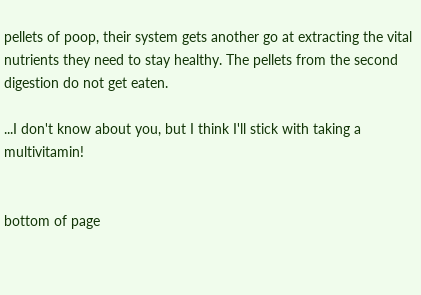pellets of poop, their system gets another go at extracting the vital nutrients they need to stay healthy. The pellets from the second digestion do not get eaten.

...I don't know about you, but I think I'll stick with taking a multivitamin!


bottom of page